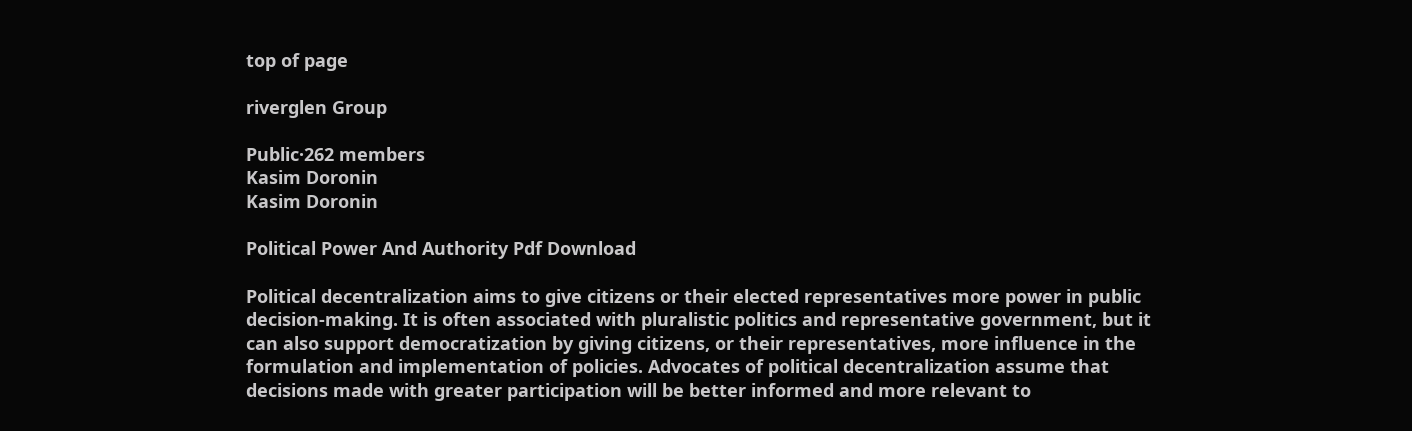top of page

riverglen Group

Public·262 members
Kasim Doronin
Kasim Doronin

Political Power And Authority Pdf Download

Political decentralization aims to give citizens or their elected representatives more power in public decision-making. It is often associated with pluralistic politics and representative government, but it can also support democratization by giving citizens, or their representatives, more influence in the formulation and implementation of policies. Advocates of political decentralization assume that decisions made with greater participation will be better informed and more relevant to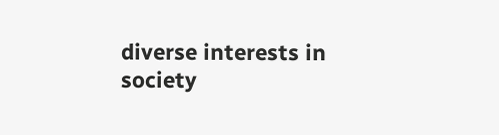diverse interests in society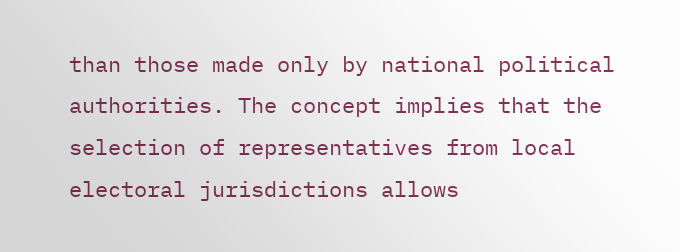than those made only by national political authorities. The concept implies that the selection of representatives from local electoral jurisdictions allows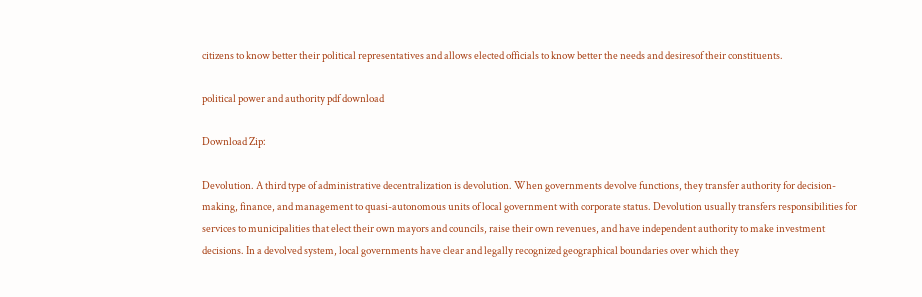citizens to know better their political representatives and allows elected officials to know better the needs and desiresof their constituents.

political power and authority pdf download

Download Zip:

Devolution. A third type of administrative decentralization is devolution. When governments devolve functions, they transfer authority for decision-making, finance, and management to quasi-autonomous units of local government with corporate status. Devolution usually transfers responsibilities for services to municipalities that elect their own mayors and councils, raise their own revenues, and have independent authority to make investment decisions. In a devolved system, local governments have clear and legally recognized geographical boundaries over which they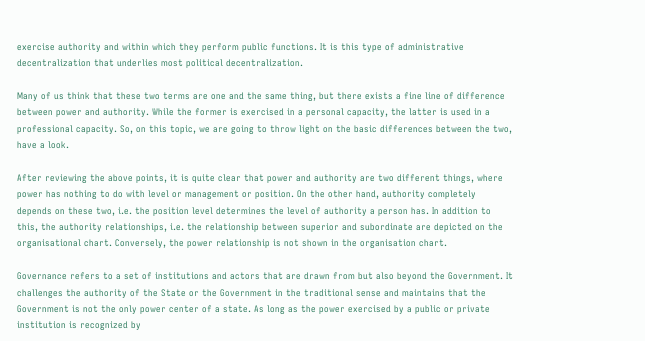exercise authority and within which they perform public functions. It is this type of administrative decentralization that underlies most political decentralization.

Many of us think that these two terms are one and the same thing, but there exists a fine line of difference between power and authority. While the former is exercised in a personal capacity, the latter is used in a professional capacity. So, on this topic, we are going to throw light on the basic differences between the two, have a look.

After reviewing the above points, it is quite clear that power and authority are two different things, where power has nothing to do with level or management or position. On the other hand, authority completely depends on these two, i.e. the position level determines the level of authority a person has. In addition to this, the authority relationships, i.e. the relationship between superior and subordinate are depicted on the organisational chart. Conversely, the power relationship is not shown in the organisation chart.

Governance refers to a set of institutions and actors that are drawn from but also beyond the Government. It challenges the authority of the State or the Government in the traditional sense and maintains that the Government is not the only power center of a state. As long as the power exercised by a public or private institution is recognized by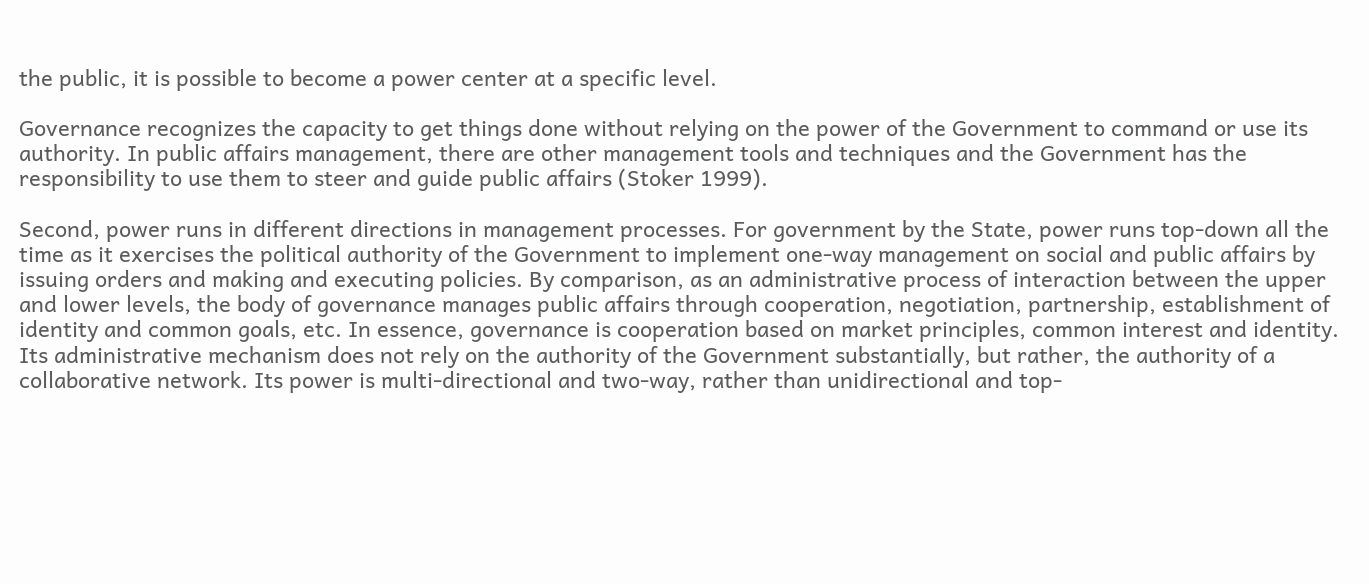the public, it is possible to become a power center at a specific level.

Governance recognizes the capacity to get things done without relying on the power of the Government to command or use its authority. In public affairs management, there are other management tools and techniques and the Government has the responsibility to use them to steer and guide public affairs (Stoker 1999).

Second, power runs in different directions in management processes. For government by the State, power runs top-down all the time as it exercises the political authority of the Government to implement one-way management on social and public affairs by issuing orders and making and executing policies. By comparison, as an administrative process of interaction between the upper and lower levels, the body of governance manages public affairs through cooperation, negotiation, partnership, establishment of identity and common goals, etc. In essence, governance is cooperation based on market principles, common interest and identity. Its administrative mechanism does not rely on the authority of the Government substantially, but rather, the authority of a collaborative network. Its power is multi-directional and two-way, rather than unidirectional and top-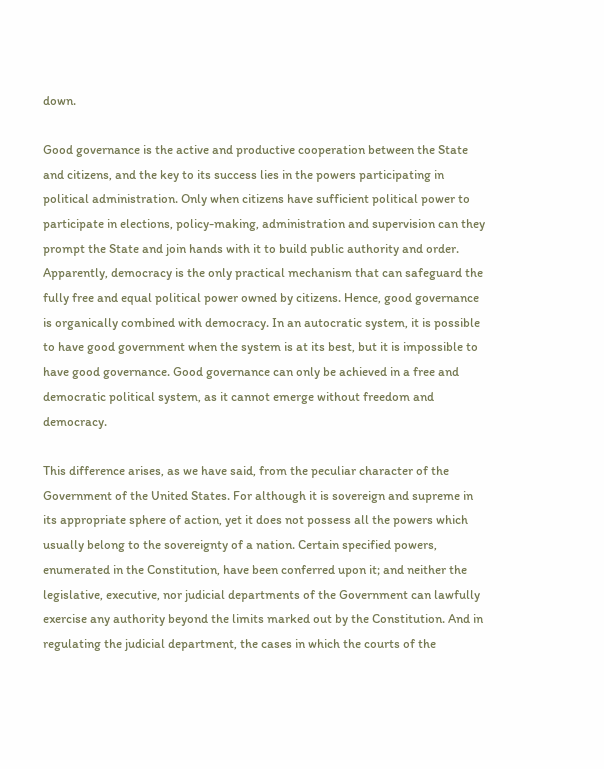down.

Good governance is the active and productive cooperation between the State and citizens, and the key to its success lies in the powers participating in political administration. Only when citizens have sufficient political power to participate in elections, policy-making, administration and supervision can they prompt the State and join hands with it to build public authority and order. Apparently, democracy is the only practical mechanism that can safeguard the fully free and equal political power owned by citizens. Hence, good governance is organically combined with democracy. In an autocratic system, it is possible to have good government when the system is at its best, but it is impossible to have good governance. Good governance can only be achieved in a free and democratic political system, as it cannot emerge without freedom and democracy.

This difference arises, as we have said, from the peculiar character of the Government of the United States. For although it is sovereign and supreme in its appropriate sphere of action, yet it does not possess all the powers which usually belong to the sovereignty of a nation. Certain specified powers, enumerated in the Constitution, have been conferred upon it; and neither the legislative, executive, nor judicial departments of the Government can lawfully exercise any authority beyond the limits marked out by the Constitution. And in regulating the judicial department, the cases in which the courts of the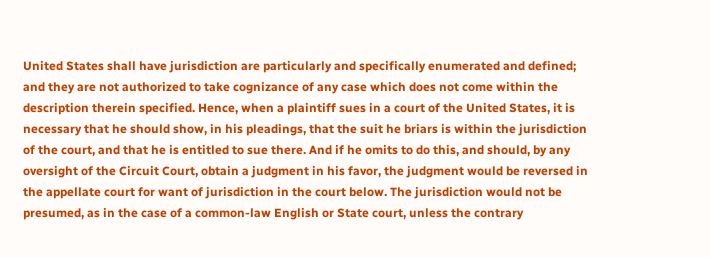United States shall have jurisdiction are particularly and specifically enumerated and defined; and they are not authorized to take cognizance of any case which does not come within the description therein specified. Hence, when a plaintiff sues in a court of the United States, it is necessary that he should show, in his pleadings, that the suit he briars is within the jurisdiction of the court, and that he is entitled to sue there. And if he omits to do this, and should, by any oversight of the Circuit Court, obtain a judgment in his favor, the judgment would be reversed in the appellate court for want of jurisdiction in the court below. The jurisdiction would not be presumed, as in the case of a common-law English or State court, unless the contrary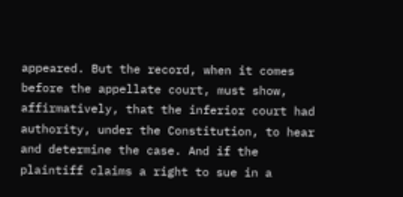appeared. But the record, when it comes before the appellate court, must show, affirmatively, that the inferior court had authority, under the Constitution, to hear and determine the case. And if the plaintiff claims a right to sue in a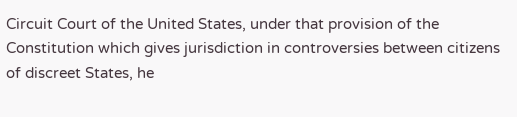Circuit Court of the United States, under that provision of the Constitution which gives jurisdiction in controversies between citizens of discreet States, he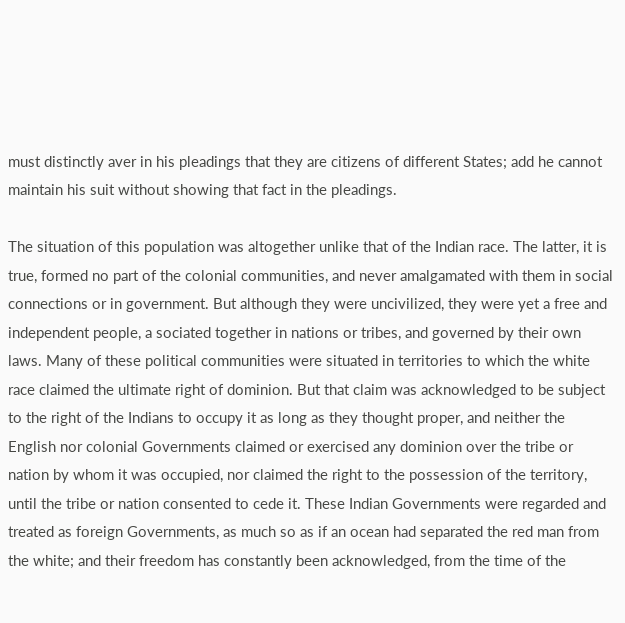must distinctly aver in his pleadings that they are citizens of different States; add he cannot maintain his suit without showing that fact in the pleadings.

The situation of this population was altogether unlike that of the Indian race. The latter, it is true, formed no part of the colonial communities, and never amalgamated with them in social connections or in government. But although they were uncivilized, they were yet a free and independent people, a sociated together in nations or tribes, and governed by their own laws. Many of these political communities were situated in territories to which the white race claimed the ultimate right of dominion. But that claim was acknowledged to be subject to the right of the Indians to occupy it as long as they thought proper, and neither the English nor colonial Governments claimed or exercised any dominion over the tribe or nation by whom it was occupied, nor claimed the right to the possession of the territory, until the tribe or nation consented to cede it. These Indian Governments were regarded and treated as foreign Governments, as much so as if an ocean had separated the red man from the white; and their freedom has constantly been acknowledged, from the time of the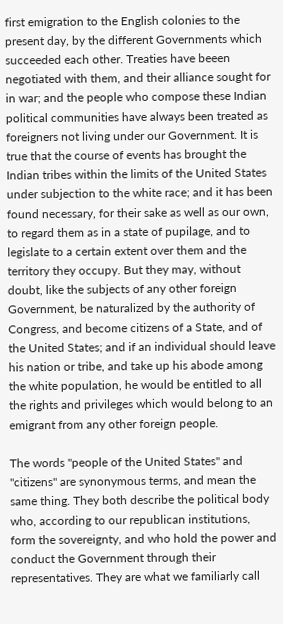first emigration to the English colonies to the present day, by the different Governments which succeeded each other. Treaties have beeen negotiated with them, and their alliance sought for in war; and the people who compose these Indian political communities have always been treated as foreigners not living under our Government. It is true that the course of events has brought the Indian tribes within the limits of the United States under subjection to the white race; and it has been found necessary, for their sake as well as our own, to regard them as in a state of pupilage, and to legislate to a certain extent over them and the territory they occupy. But they may, without doubt, like the subjects of any other foreign Government, be naturalized by the authority of Congress, and become citizens of a State, and of the United States; and if an individual should leave his nation or tribe, and take up his abode among the white population, he would be entitled to all the rights and privileges which would belong to an emigrant from any other foreign people.

The words "people of the United States" and "citizens" are synonymous terms, and mean the same thing. They both describe the political body who, according to our republican institutions, form the sovereignty, and who hold the power and conduct the Government through their representatives. They are what we familiarly call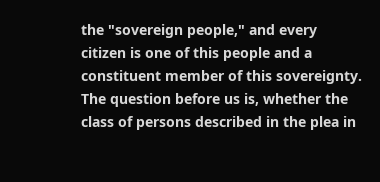the "sovereign people," and every citizen is one of this people and a constituent member of this sovereignty. The question before us is, whether the class of persons described in the plea in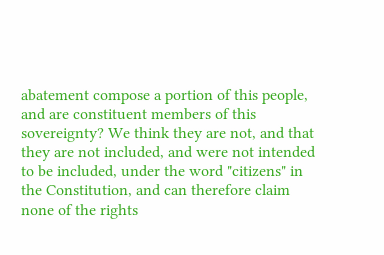abatement compose a portion of this people, and are constituent members of this sovereignty? We think they are not, and that they are not included, and were not intended to be included, under the word "citizens" in the Constitution, and can therefore claim none of the rights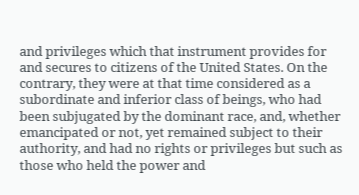and privileges which that instrument provides for and secures to citizens of the United States. On the contrary, they were at that time considered as a subordinate and inferior class of beings, who had been subjugated by the dominant race, and, whether emancipated or not, yet remained subject to their authority, and had no rights or privileges but such as those who held the power and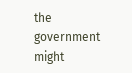the government might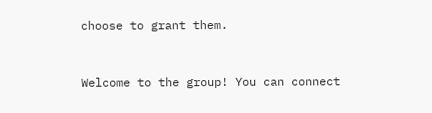choose to grant them.


Welcome to the group! You can connect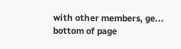with other members, ge...
bottom of page